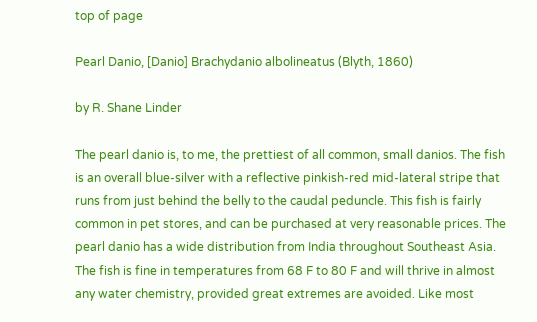top of page

Pearl Danio, [Danio] Brachydanio albolineatus (Blyth, 1860)

by R. Shane Linder

The pearl danio is, to me, the prettiest of all common, small danios. The fish is an overall blue-silver with a reflective pinkish-red mid-lateral stripe that runs from just behind the belly to the caudal peduncle. This fish is fairly common in pet stores, and can be purchased at very reasonable prices. The pearl danio has a wide distribution from India throughout Southeast Asia. The fish is fine in temperatures from 68 F to 80 F and will thrive in almost any water chemistry, provided great extremes are avoided. Like most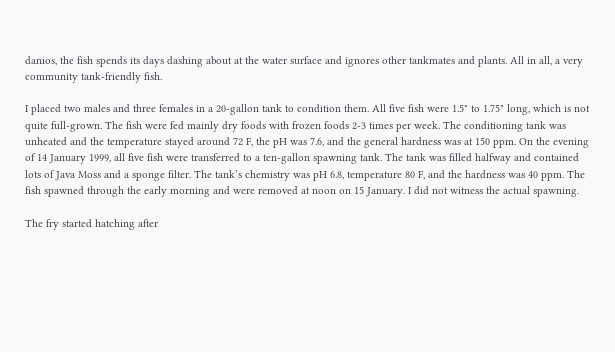danios, the fish spends its days dashing about at the water surface and ignores other tankmates and plants. All in all, a very community tank-friendly fish.

I placed two males and three females in a 20-gallon tank to condition them. All five fish were 1.5" to 1.75" long, which is not quite full-grown. The fish were fed mainly dry foods with frozen foods 2-3 times per week. The conditioning tank was unheated and the temperature stayed around 72 F, the pH was 7.6, and the general hardness was at 150 ppm. On the evening of 14 January 1999, all five fish were transferred to a ten-gallon spawning tank. The tank was filled halfway and contained lots of Java Moss and a sponge filter. The tank’s chemistry was pH 6.8, temperature 80 F, and the hardness was 40 ppm. The fish spawned through the early morning and were removed at noon on 15 January. I did not witness the actual spawning.

The fry started hatching after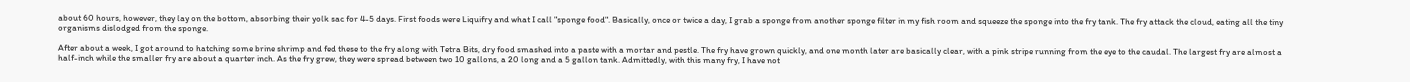about 60 hours, however, they lay on the bottom, absorbing their yolk sac for 4-5 days. First foods were Liquifry and what I call "sponge food". Basically, once or twice a day, I grab a sponge from another sponge filter in my fish room and squeeze the sponge into the fry tank. The fry attack the cloud, eating all the tiny organisms dislodged from the sponge.

After about a week, I got around to hatching some brine shrimp and fed these to the fry along with Tetra Bits, dry food smashed into a paste with a mortar and pestle. The fry have grown quickly, and one month later are basically clear, with a pink stripe running from the eye to the caudal. The largest fry are almost a half-inch while the smaller fry are about a quarter inch. As the fry grew, they were spread between two 10 gallons, a 20 long and a 5 gallon tank. Admittedly, with this many fry, I have not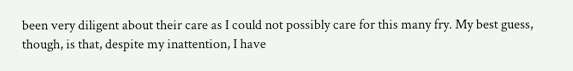been very diligent about their care as I could not possibly care for this many fry. My best guess, though, is that, despite my inattention, I have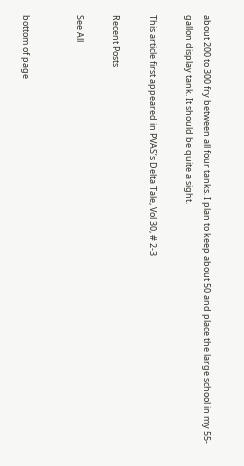about 200 to 300 fry between all four tanks. I plan to keep about 50 and place the large school in my 55-gallon display tank. It should be quite a sight.

This article first appeared in PVAS’s Delta Tale, Vol 30, # 2-3

Recent Posts

See All


bottom of page